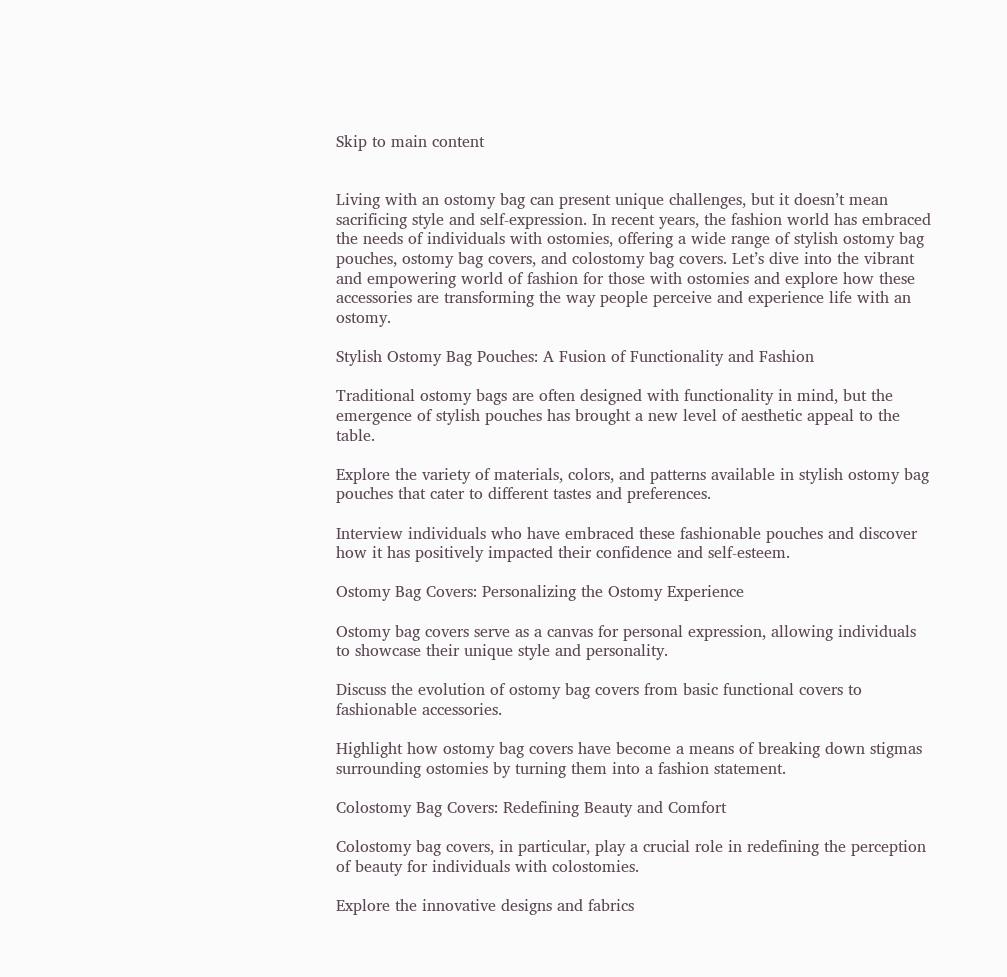Skip to main content


Living with an ostomy bag can present unique challenges, but it doesn’t mean sacrificing style and self-expression. In recent years, the fashion world has embraced the needs of individuals with ostomies, offering a wide range of stylish ostomy bag pouches, ostomy bag covers, and colostomy bag covers. Let’s dive into the vibrant and empowering world of fashion for those with ostomies and explore how these accessories are transforming the way people perceive and experience life with an ostomy.

Stylish Ostomy Bag Pouches: A Fusion of Functionality and Fashion

Traditional ostomy bags are often designed with functionality in mind, but the emergence of stylish pouches has brought a new level of aesthetic appeal to the table.

Explore the variety of materials, colors, and patterns available in stylish ostomy bag pouches that cater to different tastes and preferences.

Interview individuals who have embraced these fashionable pouches and discover how it has positively impacted their confidence and self-esteem.

Ostomy Bag Covers: Personalizing the Ostomy Experience

Ostomy bag covers serve as a canvas for personal expression, allowing individuals to showcase their unique style and personality.

Discuss the evolution of ostomy bag covers from basic functional covers to fashionable accessories.

Highlight how ostomy bag covers have become a means of breaking down stigmas surrounding ostomies by turning them into a fashion statement.

Colostomy Bag Covers: Redefining Beauty and Comfort

Colostomy bag covers, in particular, play a crucial role in redefining the perception of beauty for individuals with colostomies.

Explore the innovative designs and fabrics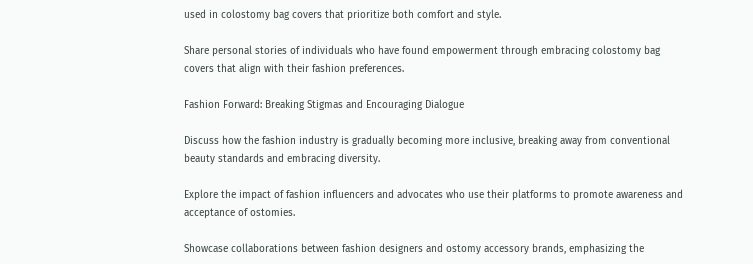used in colostomy bag covers that prioritize both comfort and style.

Share personal stories of individuals who have found empowerment through embracing colostomy bag covers that align with their fashion preferences.

Fashion Forward: Breaking Stigmas and Encouraging Dialogue

Discuss how the fashion industry is gradually becoming more inclusive, breaking away from conventional beauty standards and embracing diversity.

Explore the impact of fashion influencers and advocates who use their platforms to promote awareness and acceptance of ostomies.

Showcase collaborations between fashion designers and ostomy accessory brands, emphasizing the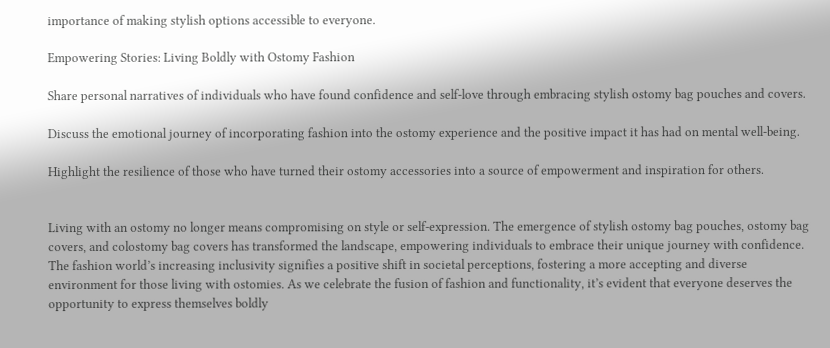importance of making stylish options accessible to everyone.

Empowering Stories: Living Boldly with Ostomy Fashion

Share personal narratives of individuals who have found confidence and self-love through embracing stylish ostomy bag pouches and covers.

Discuss the emotional journey of incorporating fashion into the ostomy experience and the positive impact it has had on mental well-being.

Highlight the resilience of those who have turned their ostomy accessories into a source of empowerment and inspiration for others.


Living with an ostomy no longer means compromising on style or self-expression. The emergence of stylish ostomy bag pouches, ostomy bag covers, and colostomy bag covers has transformed the landscape, empowering individuals to embrace their unique journey with confidence. The fashion world’s increasing inclusivity signifies a positive shift in societal perceptions, fostering a more accepting and diverse environment for those living with ostomies. As we celebrate the fusion of fashion and functionality, it’s evident that everyone deserves the opportunity to express themselves boldly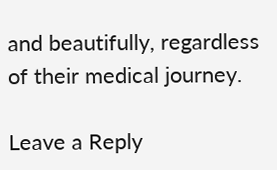and beautifully, regardless of their medical journey.

Leave a Reply